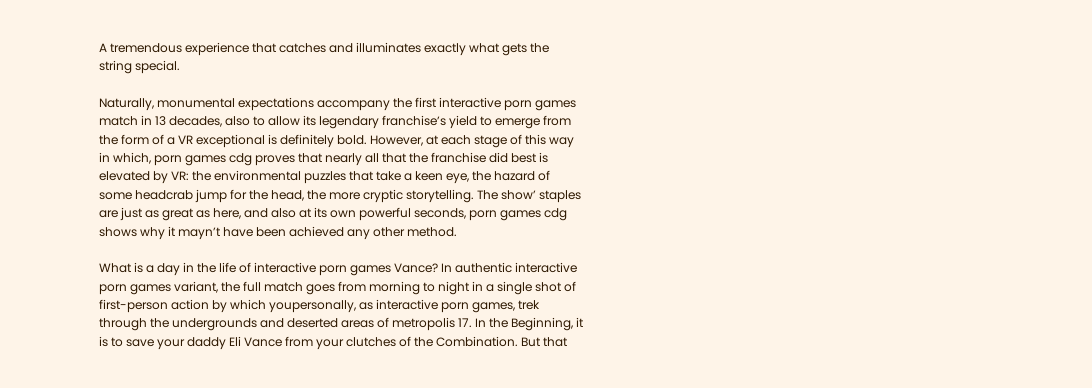A tremendous experience that catches and illuminates exactly what gets the string special.

Naturally, monumental expectations accompany the first interactive porn games match in 13 decades, also to allow its legendary franchise’s yield to emerge from the form of a VR exceptional is definitely bold. However, at each stage of this way in which, porn games cdg proves that nearly all that the franchise did best is elevated by VR: the environmental puzzles that take a keen eye, the hazard of some headcrab jump for the head, the more cryptic storytelling. The show’ staples are just as great as here, and also at its own powerful seconds, porn games cdg shows why it mayn’t have been achieved any other method.

What is a day in the life of interactive porn games Vance? In authentic interactive porn games variant, the full match goes from morning to night in a single shot of first-person action by which youpersonally, as interactive porn games, trek through the undergrounds and deserted areas of metropolis 17. In the Beginning, it is to save your daddy Eli Vance from your clutches of the Combination. But that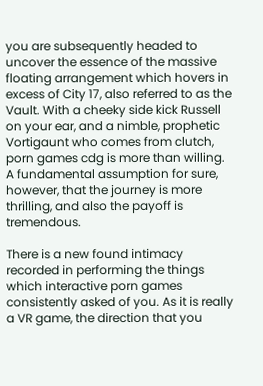you are subsequently headed to uncover the essence of the massive floating arrangement which hovers in excess of City 17, also referred to as the Vault. With a cheeky side kick Russell on your ear, and a nimble, prophetic Vortigaunt who comes from clutch, porn games cdg is more than willing. A fundamental assumption for sure, however, that the journey is more thrilling, and also the payoff is tremendous.

There is a new found intimacy recorded in performing the things which interactive porn games consistently asked of you. As it is really a VR game, the direction that you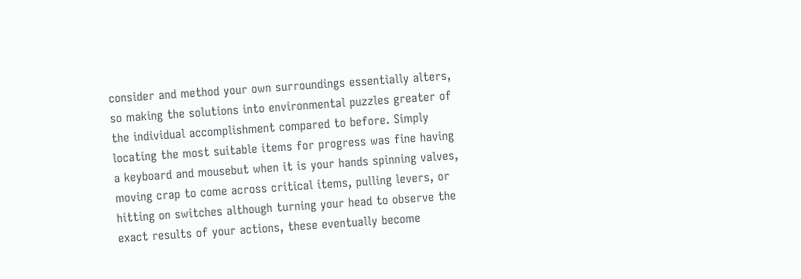consider and method your own surroundings essentially alters, so making the solutions into environmental puzzles greater of the individual accomplishment compared to before. Simply locating the most suitable items for progress was fine having a keyboard and mousebut when it is your hands spinning valves, moving crap to come across critical items, pulling levers, or hitting on switches although turning your head to observe the exact results of your actions, these eventually become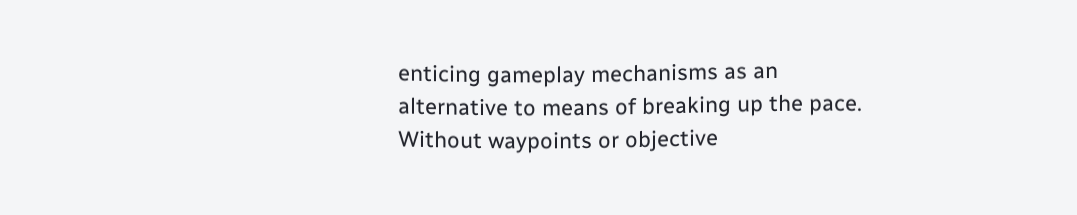enticing gameplay mechanisms as an alternative to means of breaking up the pace. Without waypoints or objective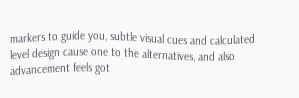markers to guide you, subtle visual cues and calculated level design cause one to the alternatives, and also advancement feels got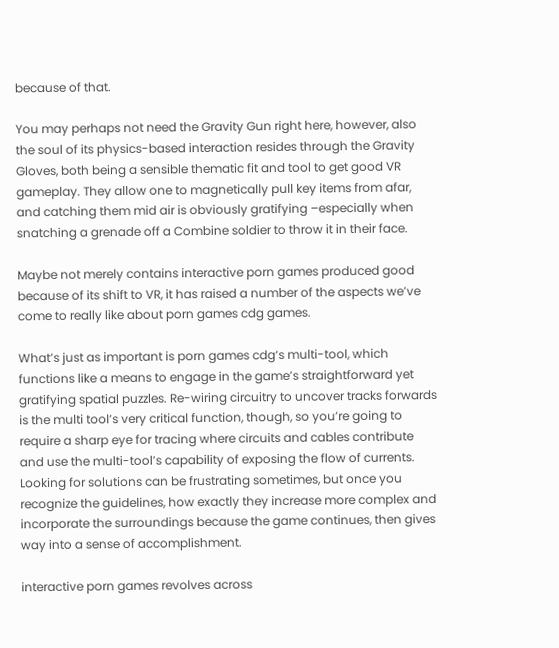because of that.

You may perhaps not need the Gravity Gun right here, however, also the soul of its physics-based interaction resides through the Gravity Gloves, both being a sensible thematic fit and tool to get good VR gameplay. They allow one to magnetically pull key items from afar, and catching them mid air is obviously gratifying –especially when snatching a grenade off a Combine soldier to throw it in their face.

Maybe not merely contains interactive porn games produced good because of its shift to VR, it has raised a number of the aspects we’ve come to really like about porn games cdg games.

What’s just as important is porn games cdg‘s multi-tool, which functions like a means to engage in the game’s straightforward yet gratifying spatial puzzles. Re-wiring circuitry to uncover tracks forwards is the multi tool’s very critical function, though, so you’re going to require a sharp eye for tracing where circuits and cables contribute and use the multi-tool’s capability of exposing the flow of currents. Looking for solutions can be frustrating sometimes, but once you recognize the guidelines, how exactly they increase more complex and incorporate the surroundings because the game continues, then gives way into a sense of accomplishment.

interactive porn games revolves across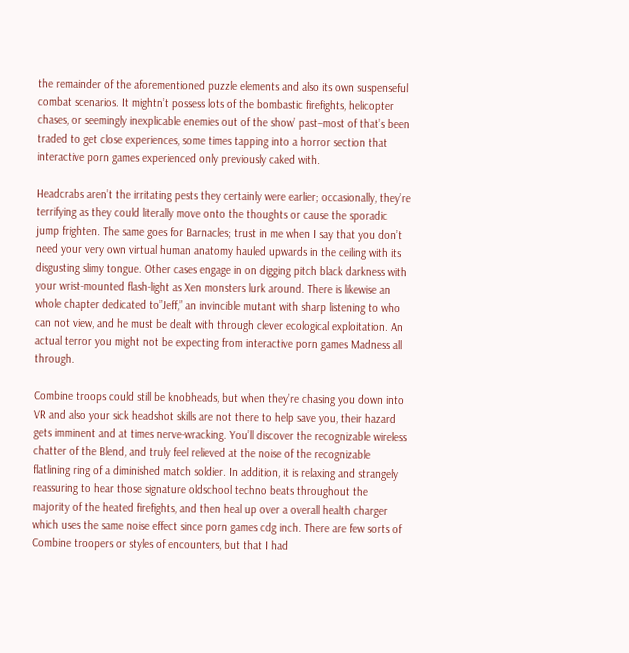the remainder of the aforementioned puzzle elements and also its own suspenseful combat scenarios. It mightn’t possess lots of the bombastic firefights, helicopter chases, or seemingly inexplicable enemies out of the show’ past–most of that’s been traded to get close experiences, some times tapping into a horror section that interactive porn games experienced only previously caked with.

Headcrabs aren’t the irritating pests they certainly were earlier; occasionally, they’re terrifying as they could literally move onto the thoughts or cause the sporadic jump frighten. The same goes for Barnacles; trust in me when I say that you don’t need your very own virtual human anatomy hauled upwards in the ceiling with its disgusting slimy tongue. Other cases engage in on digging pitch black darkness with your wrist-mounted flash-light as Xen monsters lurk around. There is likewise an whole chapter dedicated to”Jeff,” an invincible mutant with sharp listening to who can not view, and he must be dealt with through clever ecological exploitation. An actual terror you might not be expecting from interactive porn games Madness all through.

Combine troops could still be knobheads, but when they’re chasing you down into VR and also your sick headshot skills are not there to help save you, their hazard gets imminent and at times nerve-wracking. You’ll discover the recognizable wireless chatter of the Blend, and truly feel relieved at the noise of the recognizable flatlining ring of a diminished match soldier. In addition, it is relaxing and strangely reassuring to hear those signature oldschool techno beats throughout the majority of the heated firefights, and then heal up over a overall health charger which uses the same noise effect since porn games cdg inch. There are few sorts of Combine troopers or styles of encounters, but that I had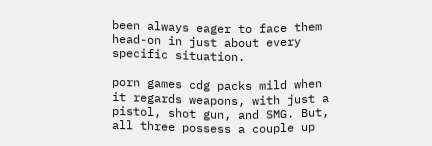been always eager to face them head-on in just about every specific situation.

porn games cdg packs mild when it regards weapons, with just a pistol, shot gun, and SMG. But, all three possess a couple up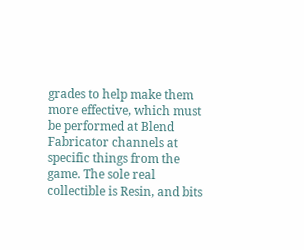grades to help make them more effective, which must be performed at Blend Fabricator channels at specific things from the game. The sole real collectible is Resin, and bits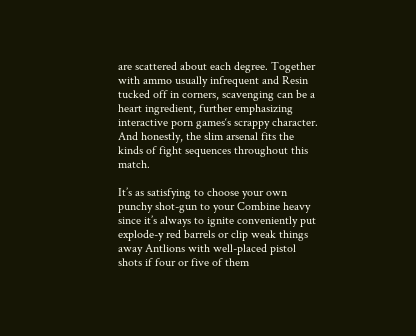are scattered about each degree. Together with ammo usually infrequent and Resin tucked off in corners, scavenging can be a heart ingredient, further emphasizing interactive porn games‘s scrappy character. And honestly, the slim arsenal fits the kinds of fight sequences throughout this match.

It’s as satisfying to choose your own punchy shot-gun to your Combine heavy since it’s always to ignite conveniently put explode-y red barrels or clip weak things away Antlions with well-placed pistol shots if four or five of them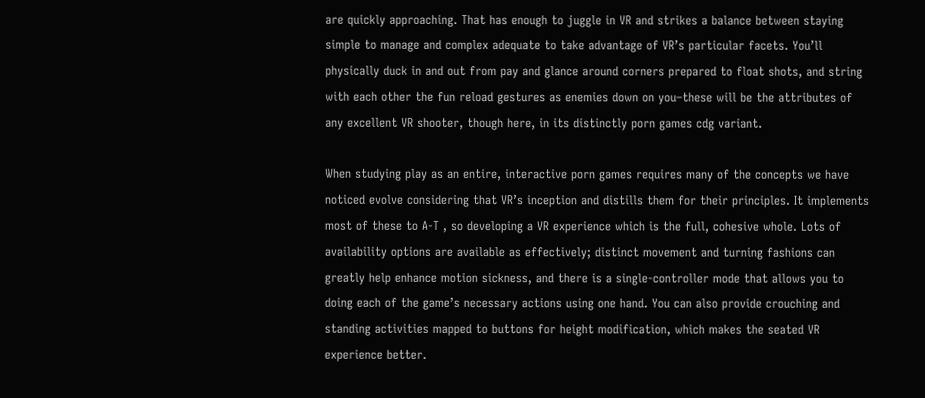are quickly approaching. That has enough to juggle in VR and strikes a balance between staying simple to manage and complex adequate to take advantage of VR’s particular facets. You’ll physically duck in and out from pay and glance around corners prepared to float shots, and string with each other the fun reload gestures as enemies down on you–these will be the attributes of any excellent VR shooter, though here, in its distinctly porn games cdg variant.

When studying play as an entire, interactive porn games requires many of the concepts we have noticed evolve considering that VR’s inception and distills them for their principles. It implements most of these to A-T , so developing a VR experience which is the full, cohesive whole. Lots of availability options are available as effectively; distinct movement and turning fashions can greatly help enhance motion sickness, and there is a single-controller mode that allows you to doing each of the game’s necessary actions using one hand. You can also provide crouching and standing activities mapped to buttons for height modification, which makes the seated VR experience better.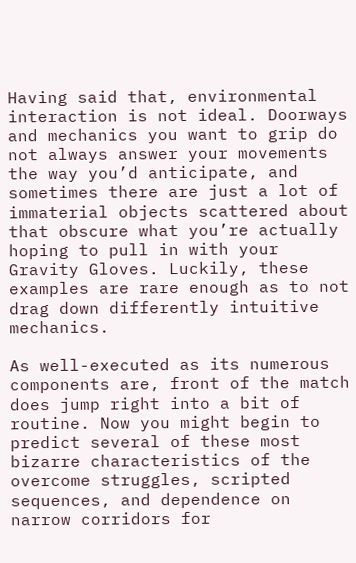Having said that, environmental interaction is not ideal. Doorways and mechanics you want to grip do not always answer your movements the way you’d anticipate, and sometimes there are just a lot of immaterial objects scattered about that obscure what you’re actually hoping to pull in with your Gravity Gloves. Luckily, these examples are rare enough as to not drag down differently intuitive mechanics.

As well-executed as its numerous components are, front of the match does jump right into a bit of routine. Now you might begin to predict several of these most bizarre characteristics of the overcome struggles, scripted sequences, and dependence on narrow corridors for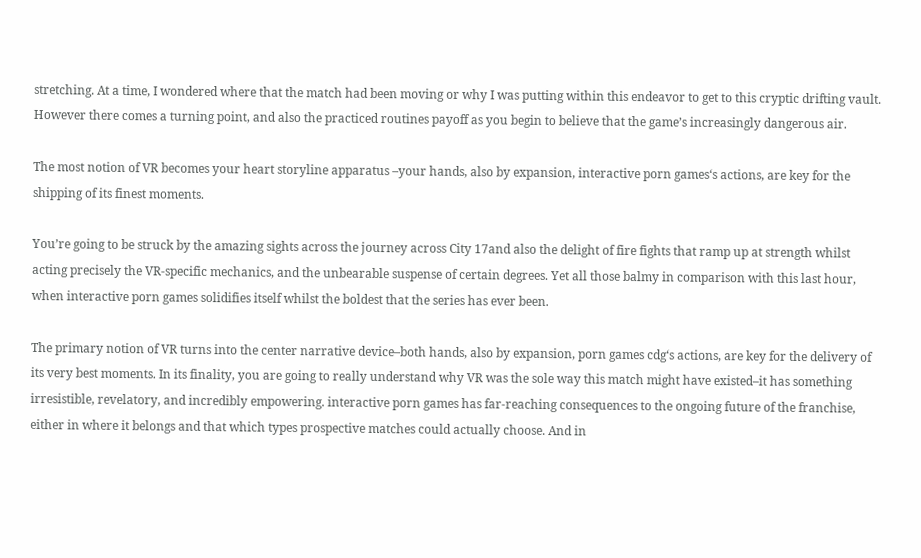stretching. At a time, I wondered where that the match had been moving or why I was putting within this endeavor to get to this cryptic drifting vault. However there comes a turning point, and also the practiced routines payoff as you begin to believe that the game’s increasingly dangerous air.

The most notion of VR becomes your heart storyline apparatus –your hands, also by expansion, interactive porn games‘s actions, are key for the shipping of its finest moments.

You’re going to be struck by the amazing sights across the journey across City 17and also the delight of fire fights that ramp up at strength whilst acting precisely the VR-specific mechanics, and the unbearable suspense of certain degrees. Yet all those balmy in comparison with this last hour, when interactive porn games solidifies itself whilst the boldest that the series has ever been.

The primary notion of VR turns into the center narrative device–both hands, also by expansion, porn games cdg‘s actions, are key for the delivery of its very best moments. In its finality, you are going to really understand why VR was the sole way this match might have existed–it has something irresistible, revelatory, and incredibly empowering. interactive porn games has far-reaching consequences to the ongoing future of the franchise, either in where it belongs and that which types prospective matches could actually choose. And in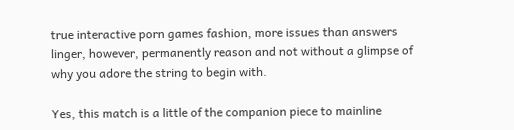true interactive porn games fashion, more issues than answers linger, however, permanently reason and not without a glimpse of why you adore the string to begin with.

Yes, this match is a little of the companion piece to mainline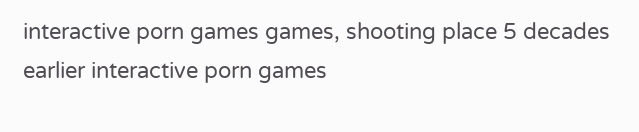interactive porn games games, shooting place 5 decades earlier interactive porn games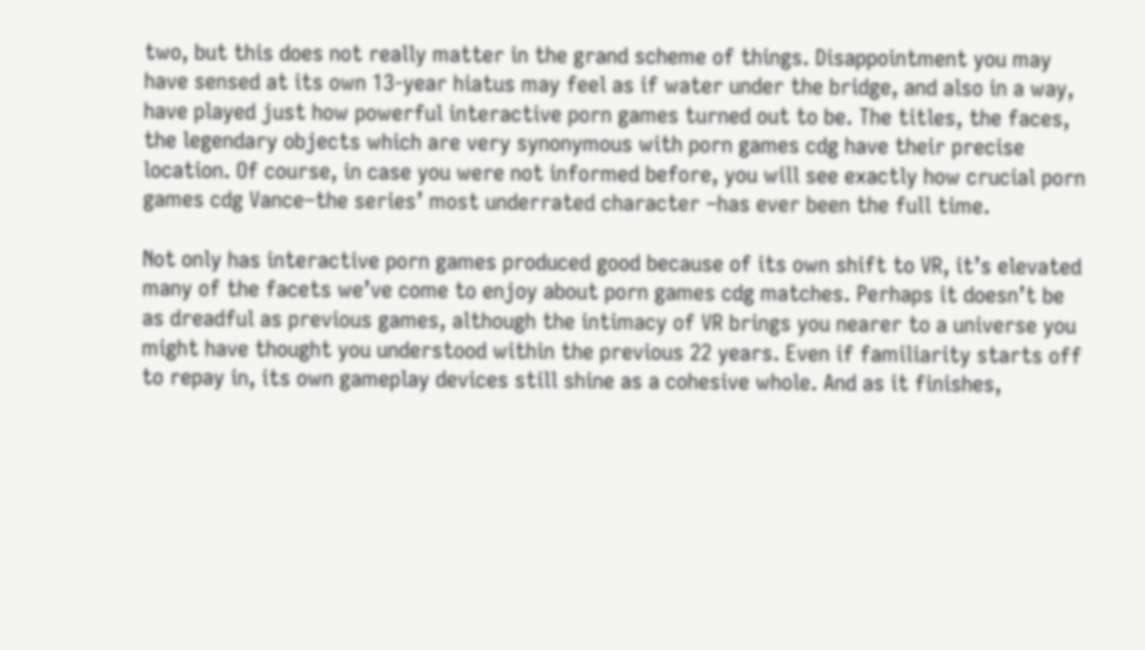two, but this does not really matter in the grand scheme of things. Disappointment you may have sensed at its own 13-year hiatus may feel as if water under the bridge, and also in a way, have played just how powerful interactive porn games turned out to be. The titles, the faces, the legendary objects which are very synonymous with porn games cdg have their precise location. Of course, in case you were not informed before, you will see exactly how crucial porn games cdg Vance–the series’ most underrated character –has ever been the full time.

Not only has interactive porn games produced good because of its own shift to VR, it’s elevated many of the facets we’ve come to enjoy about porn games cdg matches. Perhaps it doesn’t be as dreadful as previous games, although the intimacy of VR brings you nearer to a universe you might have thought you understood within the previous 22 years. Even if familiarity starts off to repay in, its own gameplay devices still shine as a cohesive whole. And as it finishes,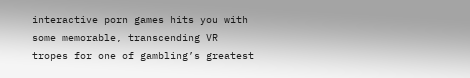interactive porn games hits you with some memorable, transcending VR tropes for one of gambling’s greatest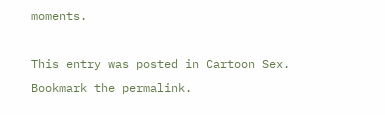moments.

This entry was posted in Cartoon Sex. Bookmark the permalink.